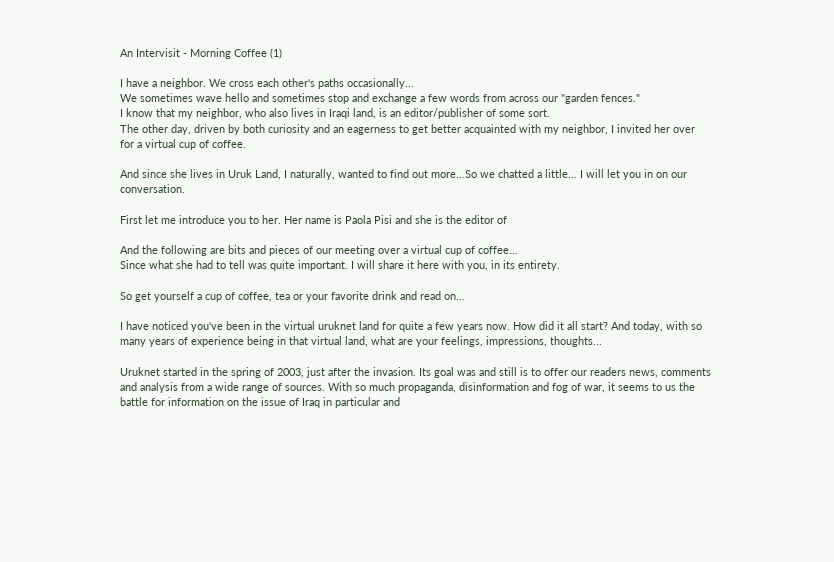An Intervisit - Morning Coffee (1)

I have a neighbor. We cross each other's paths occasionally...
We sometimes wave hello and sometimes stop and exchange a few words from across our "garden fences."
I know that my neighbor, who also lives in Iraqi land, is an editor/publisher of some sort.
The other day, driven by both curiosity and an eagerness to get better acquainted with my neighbor, I invited her over for a virtual cup of coffee.

And since she lives in Uruk Land, I naturally, wanted to find out more...So we chatted a little... I will let you in on our conversation.

First let me introduce you to her. Her name is Paola Pisi and she is the editor of

And the following are bits and pieces of our meeting over a virtual cup of coffee...
Since what she had to tell was quite important. I will share it here with you, in its entirety.

So get yourself a cup of coffee, tea or your favorite drink and read on...

I have noticed you've been in the virtual uruknet land for quite a few years now. How did it all start? And today, with so many years of experience being in that virtual land, what are your feelings, impressions, thoughts...

Uruknet started in the spring of 2003, just after the invasion. Its goal was and still is to offer our readers news, comments and analysis from a wide range of sources. With so much propaganda, disinformation and fog of war, it seems to us the battle for information on the issue of Iraq in particular and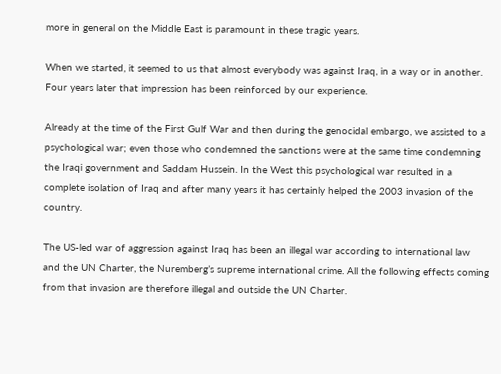more in general on the Middle East is paramount in these tragic years.

When we started, it seemed to us that almost everybody was against Iraq, in a way or in another. Four years later that impression has been reinforced by our experience.

Already at the time of the First Gulf War and then during the genocidal embargo, we assisted to a psychological war; even those who condemned the sanctions were at the same time condemning the Iraqi government and Saddam Hussein. In the West this psychological war resulted in a complete isolation of Iraq and after many years it has certainly helped the 2003 invasion of the country.

The US-led war of aggression against Iraq has been an illegal war according to international law and the UN Charter, the Nuremberg’s supreme international crime. All the following effects coming from that invasion are therefore illegal and outside the UN Charter.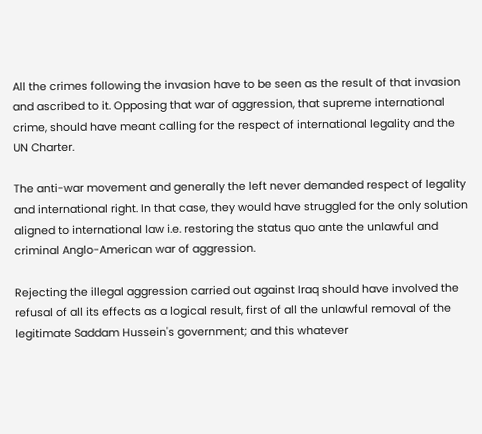All the crimes following the invasion have to be seen as the result of that invasion and ascribed to it. Opposing that war of aggression, that supreme international crime, should have meant calling for the respect of international legality and the UN Charter.

The anti-war movement and generally the left never demanded respect of legality and international right. In that case, they would have struggled for the only solution aligned to international law i.e. restoring the status quo ante the unlawful and criminal Anglo-American war of aggression.

Rejecting the illegal aggression carried out against Iraq should have involved the refusal of all its effects as a logical result, first of all the unlawful removal of the legitimate Saddam Hussein's government; and this whatever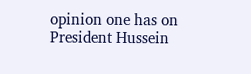opinion one has on President Hussein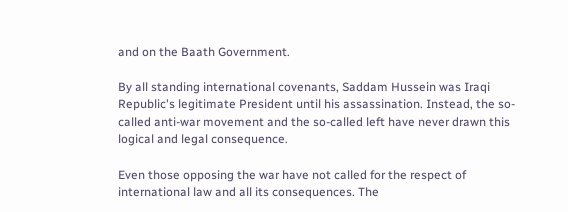and on the Baath Government.

By all standing international covenants, Saddam Hussein was Iraqi Republic's legitimate President until his assassination. Instead, the so-called anti-war movement and the so-called left have never drawn this logical and legal consequence.

Even those opposing the war have not called for the respect of international law and all its consequences. The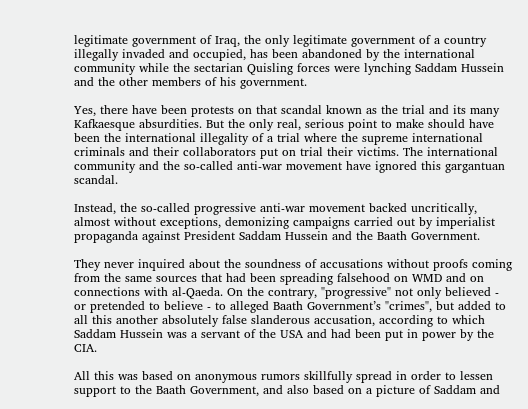legitimate government of Iraq, the only legitimate government of a country illegally invaded and occupied, has been abandoned by the international community while the sectarian Quisling forces were lynching Saddam Hussein and the other members of his government.

Yes, there have been protests on that scandal known as the trial and its many Kafkaesque absurdities. But the only real, serious point to make should have been the international illegality of a trial where the supreme international criminals and their collaborators put on trial their victims. The international community and the so-called anti-war movement have ignored this gargantuan scandal.

Instead, the so-called progressive anti-war movement backed uncritically, almost without exceptions, demonizing campaigns carried out by imperialist propaganda against President Saddam Hussein and the Baath Government.

They never inquired about the soundness of accusations without proofs coming from the same sources that had been spreading falsehood on WMD and on connections with al-Qaeda. On the contrary, "progressive" not only believed - or pretended to believe - to alleged Baath Government’s "crimes", but added to all this another absolutely false slanderous accusation, according to which Saddam Hussein was a servant of the USA and had been put in power by the CIA.

All this was based on anonymous rumors skillfully spread in order to lessen support to the Baath Government, and also based on a picture of Saddam and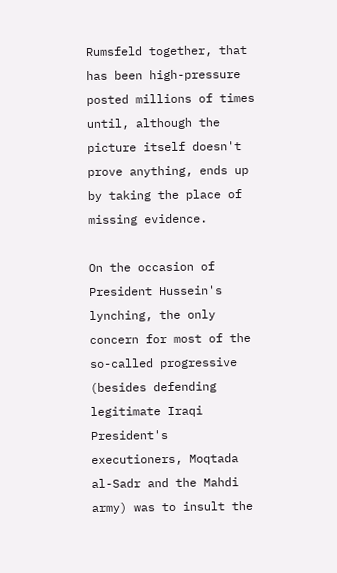Rumsfeld together, that has been high-pressure posted millions of times until, although the picture itself doesn't prove anything, ends up by taking the place of missing evidence.

On the occasion of President Hussein's lynching, the only concern for most of the so-called progressive (besides defending legitimate Iraqi President's executioners, Moqtada al-Sadr and the Mahdi army) was to insult the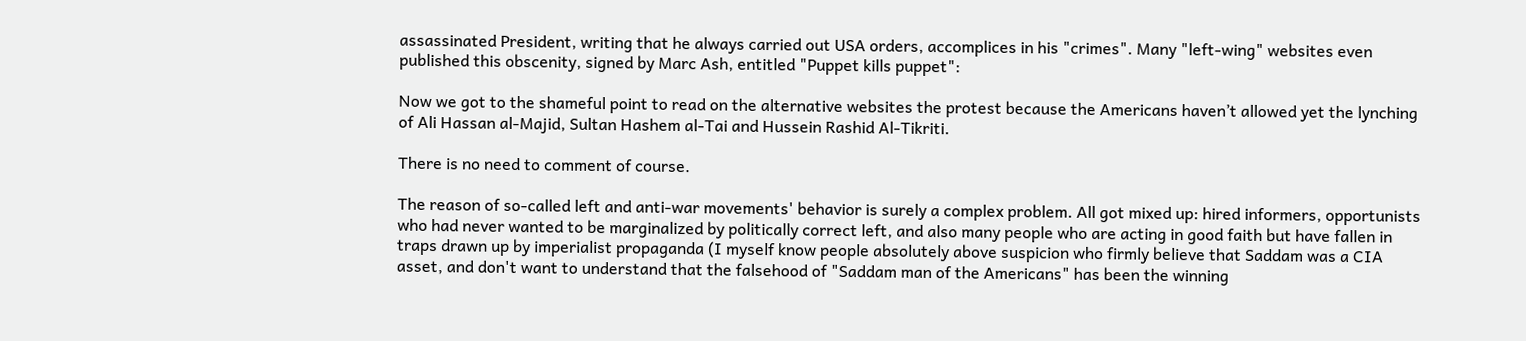assassinated President, writing that he always carried out USA orders, accomplices in his "crimes". Many "left-wing" websites even published this obscenity, signed by Marc Ash, entitled "Puppet kills puppet":

Now we got to the shameful point to read on the alternative websites the protest because the Americans haven’t allowed yet the lynching of Ali Hassan al-Majid, Sultan Hashem al-Tai and Hussein Rashid Al-Tikriti.

There is no need to comment of course.

The reason of so-called left and anti-war movements' behavior is surely a complex problem. All got mixed up: hired informers, opportunists who had never wanted to be marginalized by politically correct left, and also many people who are acting in good faith but have fallen in traps drawn up by imperialist propaganda (I myself know people absolutely above suspicion who firmly believe that Saddam was a CIA asset, and don't want to understand that the falsehood of "Saddam man of the Americans" has been the winning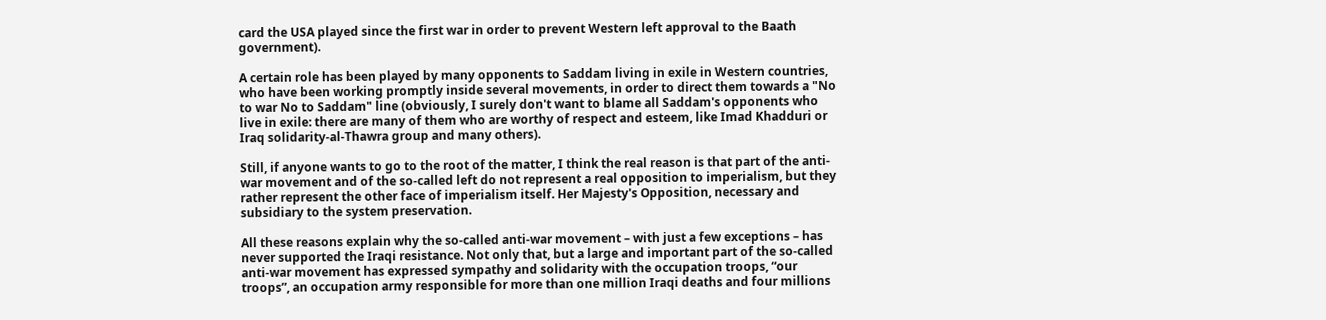card the USA played since the first war in order to prevent Western left approval to the Baath government).

A certain role has been played by many opponents to Saddam living in exile in Western countries, who have been working promptly inside several movements, in order to direct them towards a "No to war No to Saddam" line (obviously, I surely don't want to blame all Saddam's opponents who live in exile: there are many of them who are worthy of respect and esteem, like Imad Khadduri or Iraq solidarity-al-Thawra group and many others).

Still, if anyone wants to go to the root of the matter, I think the real reason is that part of the anti-war movement and of the so-called left do not represent a real opposition to imperialism, but they rather represent the other face of imperialism itself. Her Majesty's Opposition, necessary and subsidiary to the system preservation.

All these reasons explain why the so-called anti-war movement – with just a few exceptions – has never supported the Iraqi resistance. Not only that, but a large and important part of the so-called anti-war movement has expressed sympathy and solidarity with the occupation troops, “our troops”, an occupation army responsible for more than one million Iraqi deaths and four millions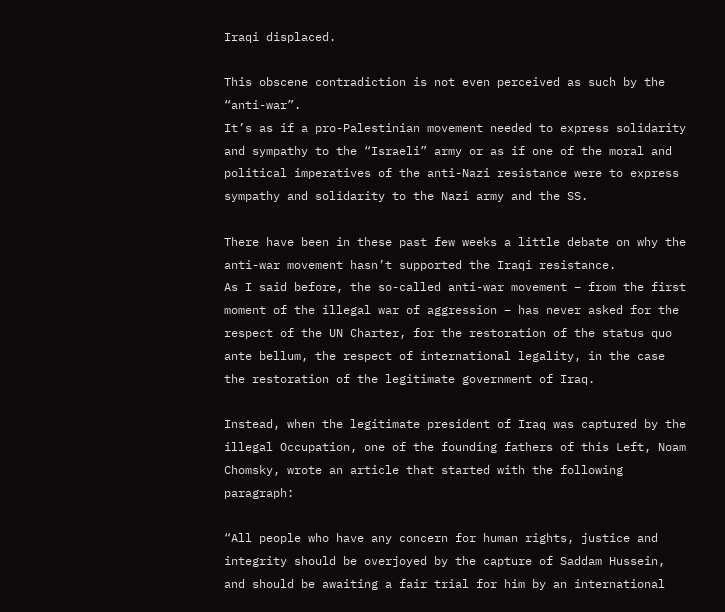Iraqi displaced.

This obscene contradiction is not even perceived as such by the “anti-war”.
It’s as if a pro-Palestinian movement needed to express solidarity and sympathy to the “Israeli” army or as if one of the moral and political imperatives of the anti-Nazi resistance were to express sympathy and solidarity to the Nazi army and the SS.

There have been in these past few weeks a little debate on why the anti-war movement hasn’t supported the Iraqi resistance.
As I said before, the so-called anti-war movement – from the first moment of the illegal war of aggression – has never asked for the respect of the UN Charter, for the restoration of the status quo ante bellum, the respect of international legality, in the case the restoration of the legitimate government of Iraq.

Instead, when the legitimate president of Iraq was captured by the illegal Occupation, one of the founding fathers of this Left, Noam Chomsky, wrote an article that started with the following paragraph:

“All people who have any concern for human rights, justice and integrity should be overjoyed by the capture of Saddam Hussein, and should be awaiting a fair trial for him by an international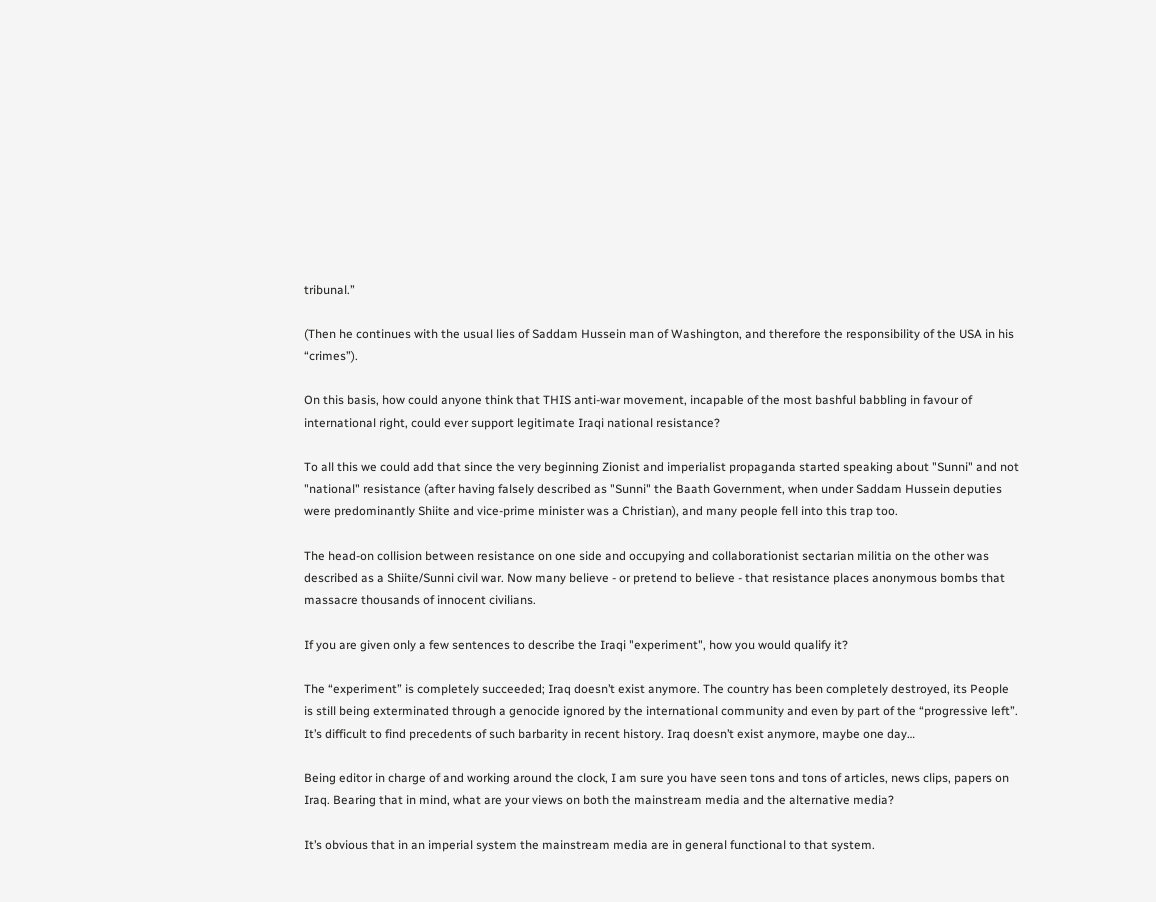tribunal.”

(Then he continues with the usual lies of Saddam Hussein man of Washington, and therefore the responsibility of the USA in his “crimes”).

On this basis, how could anyone think that THIS anti-war movement, incapable of the most bashful babbling in favour of international right, could ever support legitimate Iraqi national resistance?

To all this we could add that since the very beginning Zionist and imperialist propaganda started speaking about "Sunni" and not "national" resistance (after having falsely described as "Sunni" the Baath Government, when under Saddam Hussein deputies were predominantly Shiite and vice-prime minister was a Christian), and many people fell into this trap too.

The head-on collision between resistance on one side and occupying and collaborationist sectarian militia on the other was described as a Shiite/Sunni civil war. Now many believe - or pretend to believe - that resistance places anonymous bombs that massacre thousands of innocent civilians.

If you are given only a few sentences to describe the Iraqi "experiment", how you would qualify it?

The “experiment” is completely succeeded; Iraq doesn’t exist anymore. The country has been completely destroyed, its People is still being exterminated through a genocide ignored by the international community and even by part of the “progressive left”. It’s difficult to find precedents of such barbarity in recent history. Iraq doesn’t exist anymore, maybe one day…

Being editor in charge of and working around the clock, I am sure you have seen tons and tons of articles, news clips, papers on Iraq. Bearing that in mind, what are your views on both the mainstream media and the alternative media?

It’s obvious that in an imperial system the mainstream media are in general functional to that system.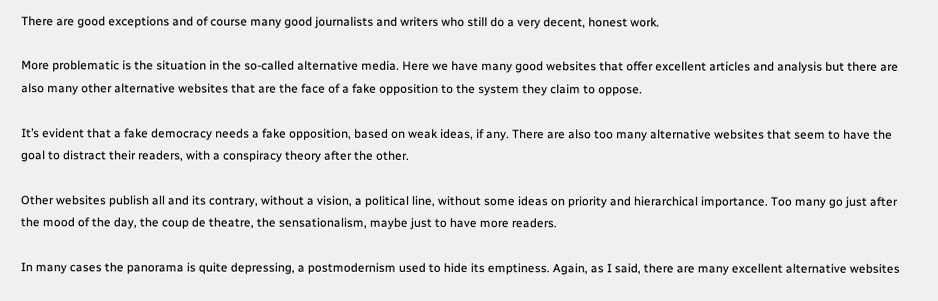There are good exceptions and of course many good journalists and writers who still do a very decent, honest work.

More problematic is the situation in the so-called alternative media. Here we have many good websites that offer excellent articles and analysis but there are also many other alternative websites that are the face of a fake opposition to the system they claim to oppose.

It’s evident that a fake democracy needs a fake opposition, based on weak ideas, if any. There are also too many alternative websites that seem to have the goal to distract their readers, with a conspiracy theory after the other.

Other websites publish all and its contrary, without a vision, a political line, without some ideas on priority and hierarchical importance. Too many go just after the mood of the day, the coup de theatre, the sensationalism, maybe just to have more readers.

In many cases the panorama is quite depressing, a postmodernism used to hide its emptiness. Again, as I said, there are many excellent alternative websites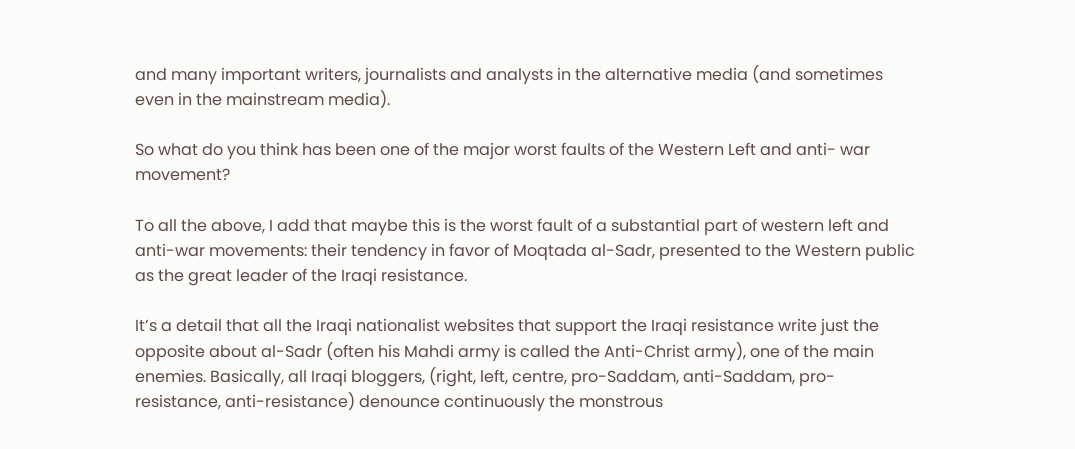and many important writers, journalists and analysts in the alternative media (and sometimes even in the mainstream media).

So what do you think has been one of the major worst faults of the Western Left and anti- war movement?

To all the above, I add that maybe this is the worst fault of a substantial part of western left and anti-war movements: their tendency in favor of Moqtada al-Sadr, presented to the Western public as the great leader of the Iraqi resistance.

It’s a detail that all the Iraqi nationalist websites that support the Iraqi resistance write just the opposite about al-Sadr (often his Mahdi army is called the Anti-Christ army), one of the main enemies. Basically, all Iraqi bloggers, (right, left, centre, pro-Saddam, anti-Saddam, pro-resistance, anti-resistance) denounce continuously the monstrous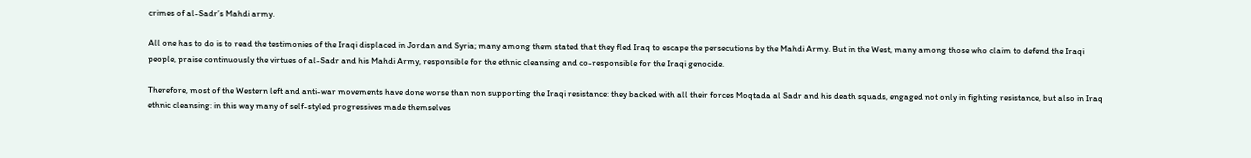crimes of al-Sadr’s Mahdi army.

All one has to do is to read the testimonies of the Iraqi displaced in Jordan and Syria; many among them stated that they fled Iraq to escape the persecutions by the Mahdi Army. But in the West, many among those who claim to defend the Iraqi people, praise continuously the virtues of al-Sadr and his Mahdi Army, responsible for the ethnic cleansing and co-responsible for the Iraqi genocide.

Therefore, most of the Western left and anti-war movements have done worse than non supporting the Iraqi resistance: they backed with all their forces Moqtada al Sadr and his death squads, engaged not only in fighting resistance, but also in Iraq ethnic cleansing: in this way many of self-styled progressives made themselves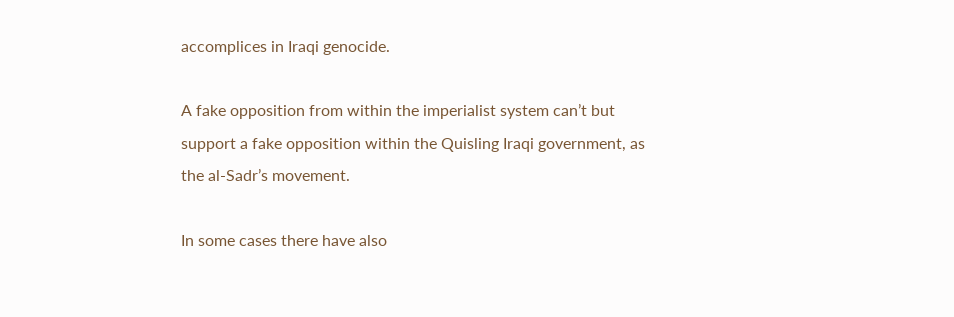accomplices in Iraqi genocide.

A fake opposition from within the imperialist system can’t but support a fake opposition within the Quisling Iraqi government, as the al-Sadr’s movement.

In some cases there have also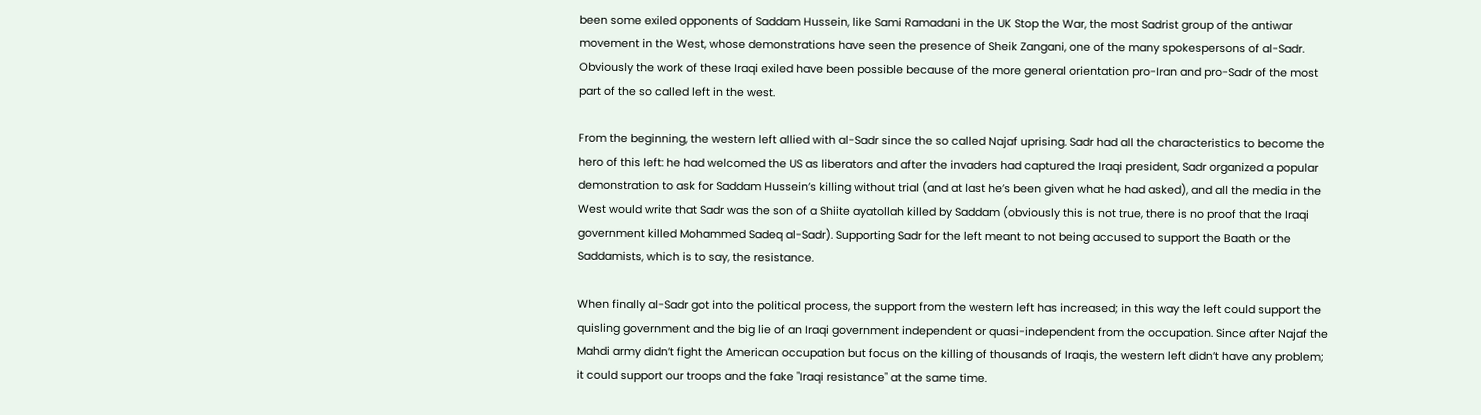been some exiled opponents of Saddam Hussein, like Sami Ramadani in the UK Stop the War, the most Sadrist group of the antiwar movement in the West, whose demonstrations have seen the presence of Sheik Zangani, one of the many spokespersons of al-Sadr. Obviously the work of these Iraqi exiled have been possible because of the more general orientation pro-Iran and pro-Sadr of the most part of the so called left in the west.

From the beginning, the western left allied with al-Sadr since the so called Najaf uprising. Sadr had all the characteristics to become the hero of this left: he had welcomed the US as liberators and after the invaders had captured the Iraqi president, Sadr organized a popular demonstration to ask for Saddam Hussein’s killing without trial (and at last he’s been given what he had asked), and all the media in the West would write that Sadr was the son of a Shiite ayatollah killed by Saddam (obviously this is not true, there is no proof that the Iraqi government killed Mohammed Sadeq al-Sadr). Supporting Sadr for the left meant to not being accused to support the Baath or the Saddamists, which is to say, the resistance.

When finally al-Sadr got into the political process, the support from the western left has increased; in this way the left could support the quisling government and the big lie of an Iraqi government independent or quasi-independent from the occupation. Since after Najaf the Mahdi army didn’t fight the American occupation but focus on the killing of thousands of Iraqis, the western left didn’t have any problem; it could support our troops and the fake "Iraqi resistance" at the same time.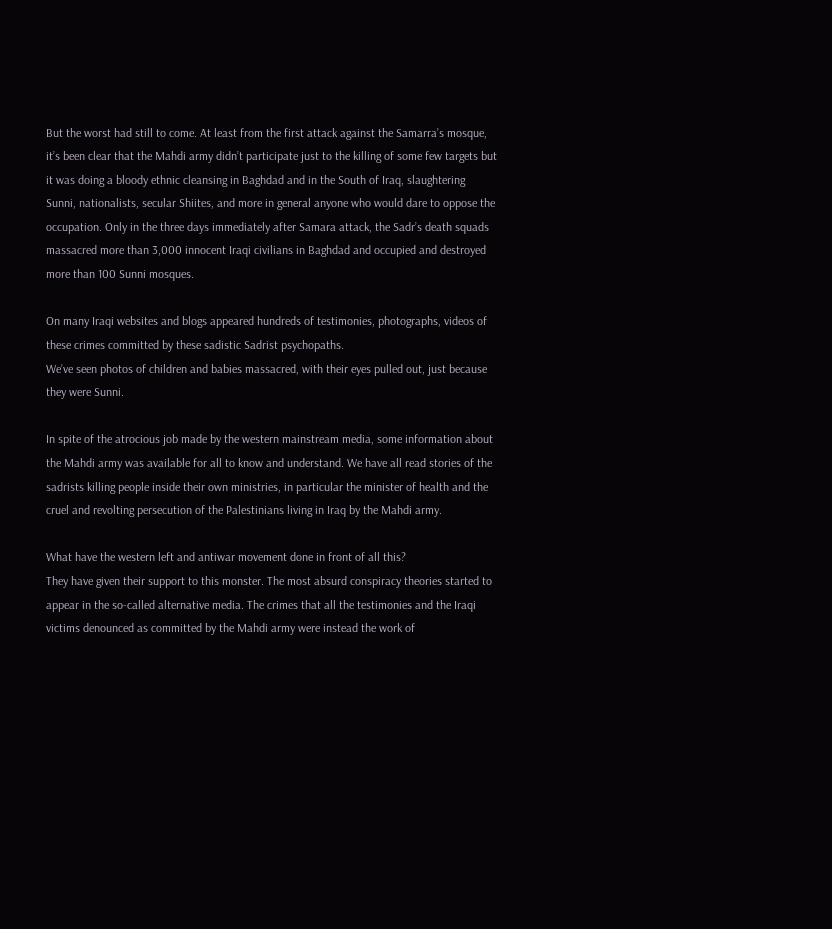But the worst had still to come. At least from the first attack against the Samarra’s mosque, it’s been clear that the Mahdi army didn’t participate just to the killing of some few targets but it was doing a bloody ethnic cleansing in Baghdad and in the South of Iraq, slaughtering Sunni, nationalists, secular Shiites, and more in general anyone who would dare to oppose the occupation. Only in the three days immediately after Samara attack, the Sadr’s death squads massacred more than 3,000 innocent Iraqi civilians in Baghdad and occupied and destroyed more than 100 Sunni mosques.

On many Iraqi websites and blogs appeared hundreds of testimonies, photographs, videos of these crimes committed by these sadistic Sadrist psychopaths.
We’ve seen photos of children and babies massacred, with their eyes pulled out, just because they were Sunni.

In spite of the atrocious job made by the western mainstream media, some information about the Mahdi army was available for all to know and understand. We have all read stories of the sadrists killing people inside their own ministries, in particular the minister of health and the cruel and revolting persecution of the Palestinians living in Iraq by the Mahdi army.

What have the western left and antiwar movement done in front of all this?
They have given their support to this monster. The most absurd conspiracy theories started to appear in the so-called alternative media. The crimes that all the testimonies and the Iraqi victims denounced as committed by the Mahdi army were instead the work of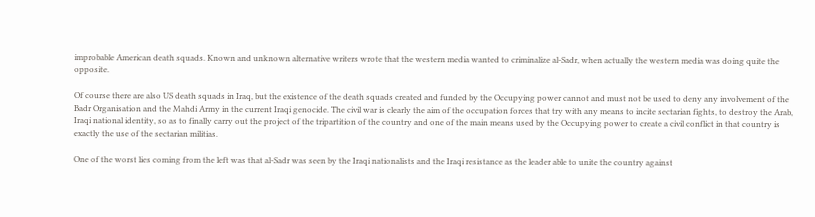improbable American death squads. Known and unknown alternative writers wrote that the western media wanted to criminalize al-Sadr, when actually the western media was doing quite the opposite.

Of course there are also US death squads in Iraq, but the existence of the death squads created and funded by the Occupying power cannot and must not be used to deny any involvement of the Badr Organisation and the Mahdi Army in the current Iraqi genocide. The civil war is clearly the aim of the occupation forces that try with any means to incite sectarian fights, to destroy the Arab, Iraqi national identity, so as to finally carry out the project of the tripartition of the country and one of the main means used by the Occupying power to create a civil conflict in that country is exactly the use of the sectarian militias.

One of the worst lies coming from the left was that al-Sadr was seen by the Iraqi nationalists and the Iraqi resistance as the leader able to unite the country against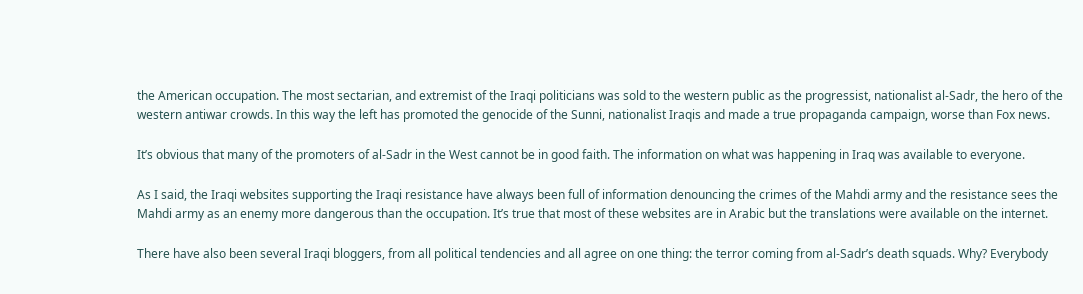the American occupation. The most sectarian, and extremist of the Iraqi politicians was sold to the western public as the progressist, nationalist al-Sadr, the hero of the western antiwar crowds. In this way the left has promoted the genocide of the Sunni, nationalist Iraqis and made a true propaganda campaign, worse than Fox news.

It’s obvious that many of the promoters of al-Sadr in the West cannot be in good faith. The information on what was happening in Iraq was available to everyone.

As I said, the Iraqi websites supporting the Iraqi resistance have always been full of information denouncing the crimes of the Mahdi army and the resistance sees the Mahdi army as an enemy more dangerous than the occupation. It’s true that most of these websites are in Arabic but the translations were available on the internet.

There have also been several Iraqi bloggers, from all political tendencies and all agree on one thing: the terror coming from al-Sadr’s death squads. Why? Everybody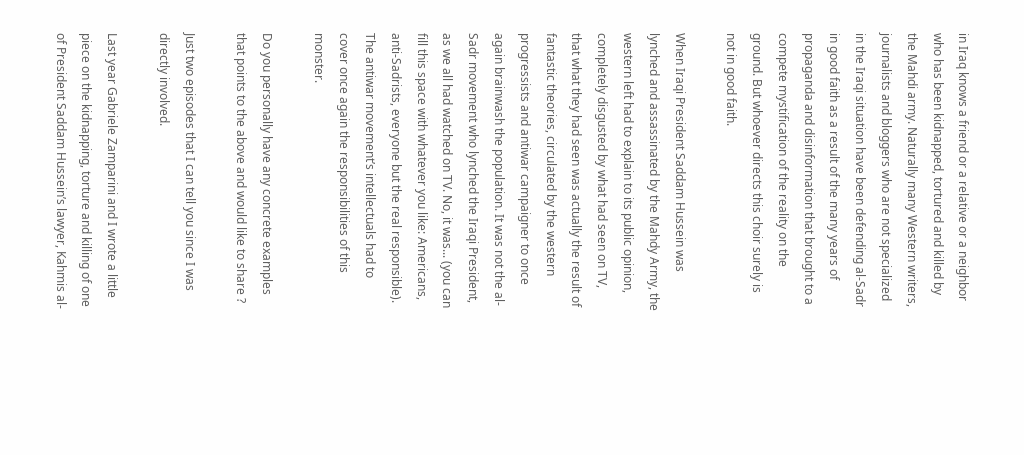in Iraq knows a friend or a relative or a neighbor who has been kidnapped, tortured and killed by the Mahdi army. Naturally many Western writers, journalists and bloggers who are not specialized in the Iraqi situation have been defending al-Sadr in good faith as a result of the many years of propaganda and disinformation that brought to a compete mystification of the reality on the ground. But whoever directs this choir surely is not in good faith.

When Iraqi President Saddam Hussein was lynched and assassinated by the Mahdy Army, the western left had to explain to its public opinion, completely disgusted by what had seen on TV, that what they had seen was actually the result of fantastic theories, circulated by the western progressists and antiwar campaigner to once again brainwash the population. It was not the al-Sadr movement who lynched the Iraqi President, as we all had watched on TV. No, it was... (you can fill this space with whatever you like: Americans, anti-Sadrists, everyone but the real responsible). The antiwar movement’s intellectuals had to cover once again the responsibilities of this monster.

Do you personally have any concrete examples that points to the above and would like to share ?

Just two episodes that I can tell you since I was directly involved.

Last year Gabriele Zamparini and I wrote a little piece on the kidnapping, torture and killing of one of President Saddam Hussein’s lawyer, Kahmis al-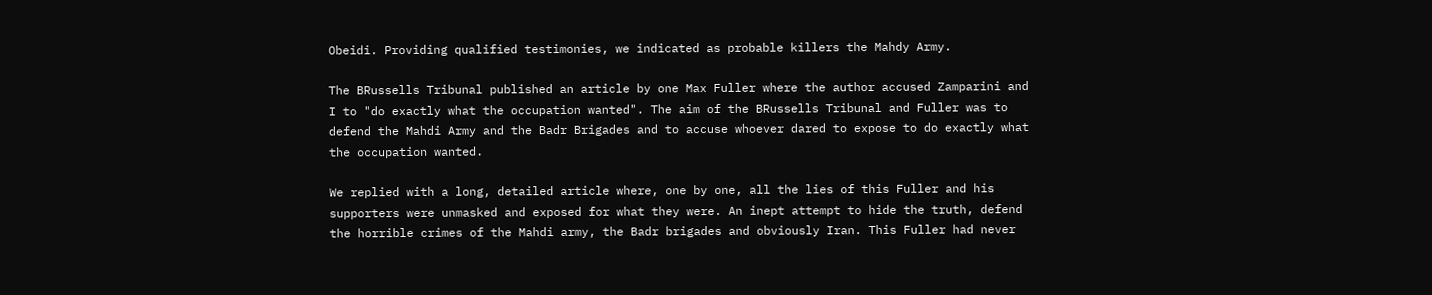Obeidi. Providing qualified testimonies, we indicated as probable killers the Mahdy Army.

The BRussells Tribunal published an article by one Max Fuller where the author accused Zamparini and I to "do exactly what the occupation wanted". The aim of the BRussells Tribunal and Fuller was to defend the Mahdi Army and the Badr Brigades and to accuse whoever dared to expose to do exactly what the occupation wanted.

We replied with a long, detailed article where, one by one, all the lies of this Fuller and his supporters were unmasked and exposed for what they were. An inept attempt to hide the truth, defend the horrible crimes of the Mahdi army, the Badr brigades and obviously Iran. This Fuller had never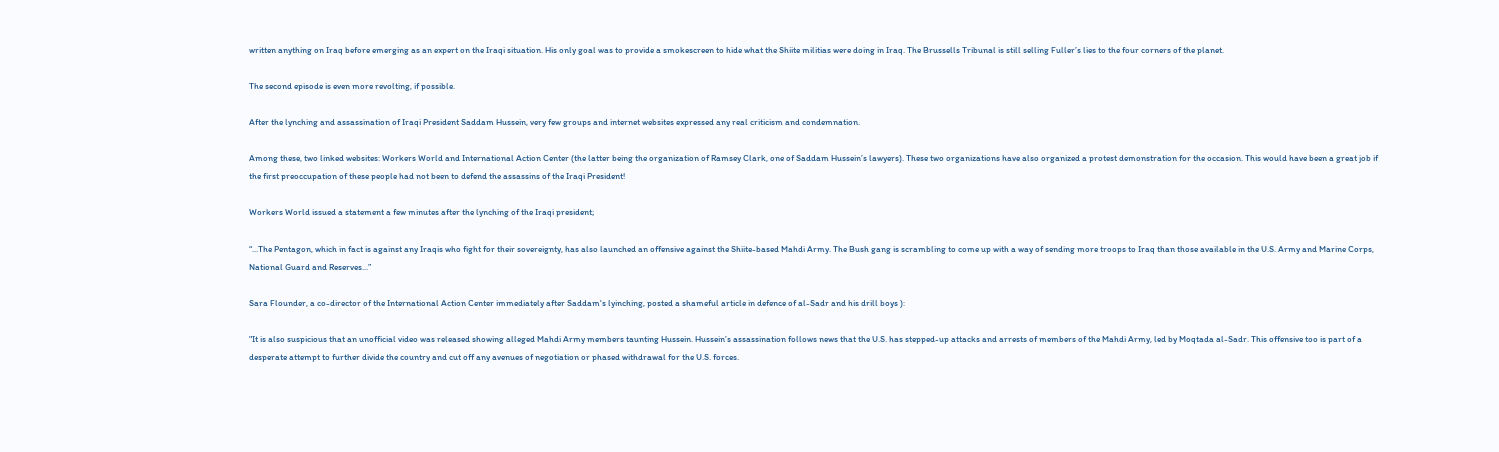written anything on Iraq before emerging as an expert on the Iraqi situation. His only goal was to provide a smokescreen to hide what the Shiite militias were doing in Iraq. The Brussells Tribunal is still selling Fuller’s lies to the four corners of the planet.

The second episode is even more revolting, if possible.

After the lynching and assassination of Iraqi President Saddam Hussein, very few groups and internet websites expressed any real criticism and condemnation.

Among these, two linked websites: Workers World and International Action Center (the latter being the organization of Ramsey Clark, one of Saddam Hussein’s lawyers). These two organizations have also organized a protest demonstration for the occasion. This would have been a great job if the first preoccupation of these people had not been to defend the assassins of the Iraqi President!

Workers World issued a statement a few minutes after the lynching of the Iraqi president;

“...The Pentagon, which in fact is against any Iraqis who fight for their sovereignty, has also launched an offensive against the Shiite-based Mahdi Army. The Bush gang is scrambling to come up with a way of sending more troops to Iraq than those available in the U.S. Army and Marine Corps, National Guard and Reserves...”

Sara Flounder, a co-director of the International Action Center immediately after Saddam's lyinching, posted a shameful article in defence of al-Sadr and his drill boys ):

"It is also suspicious that an unofficial video was released showing alleged Mahdi Army members taunting Hussein. Hussein’s assassination follows news that the U.S. has stepped-up attacks and arrests of members of the Mahdi Army, led by Moqtada al-Sadr. This offensive too is part of a desperate attempt to further divide the country and cut off any avenues of negotiation or phased withdrawal for the U.S. forces.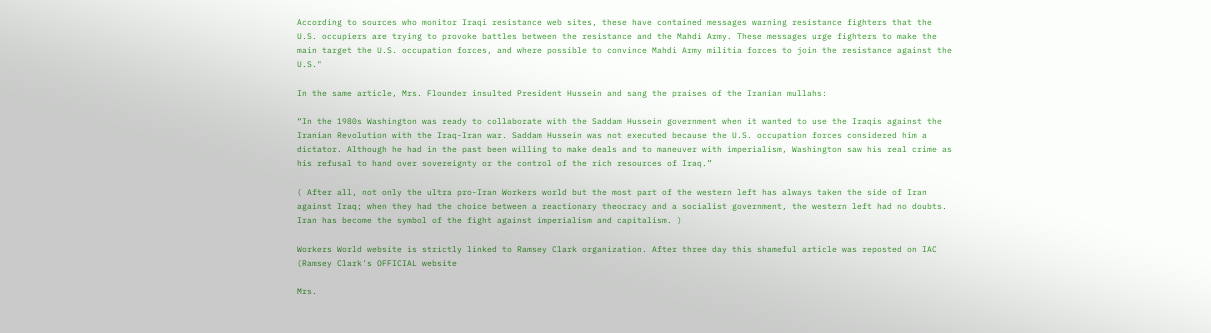According to sources who monitor Iraqi resistance web sites, these have contained messages warning resistance fighters that the U.S. occupiers are trying to provoke battles between the resistance and the Mahdi Army. These messages urge fighters to make the main target the U.S. occupation forces, and where possible to convince Mahdi Army militia forces to join the resistance against the U.S."

In the same article, Mrs. Flounder insulted President Hussein and sang the praises of the Iranian mullahs:

“In the 1980s Washington was ready to collaborate with the Saddam Hussein government when it wanted to use the Iraqis against the Iranian Revolution with the Iraq-Iran war. Saddam Hussein was not executed because the U.S. occupation forces considered him a dictator. Although he had in the past been willing to make deals and to maneuver with imperialism, Washington saw his real crime as his refusal to hand over sovereignty or the control of the rich resources of Iraq.”

( After all, not only the ultra pro-Iran Workers world but the most part of the western left has always taken the side of Iran against Iraq; when they had the choice between a reactionary theocracy and a socialist government, the western left had no doubts. Iran has become the symbol of the fight against imperialism and capitalism. )

Workers World website is strictly linked to Ramsey Clark organization. After three day this shameful article was reposted on IAC (Ramsey Clark's OFFICIAL website

Mrs.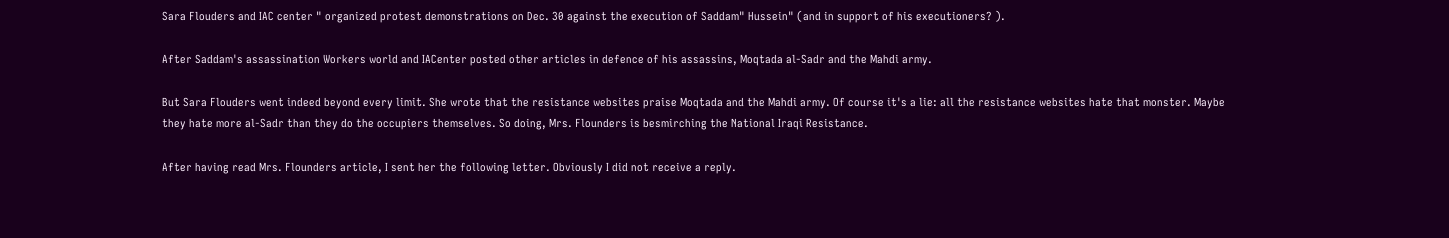Sara Flouders and IAC center " organized protest demonstrations on Dec. 30 against the execution of Saddam" Hussein" (and in support of his executioners? ).

After Saddam's assassination Workers world and IACenter posted other articles in defence of his assassins, Moqtada al-Sadr and the Mahdi army.

But Sara Flouders went indeed beyond every limit. She wrote that the resistance websites praise Moqtada and the Mahdi army. Of course it's a lie: all the resistance websites hate that monster. Maybe they hate more al-Sadr than they do the occupiers themselves. So doing, Mrs. Flounders is besmirching the National Iraqi Resistance.

After having read Mrs. Flounders article, I sent her the following letter. Obviously I did not receive a reply.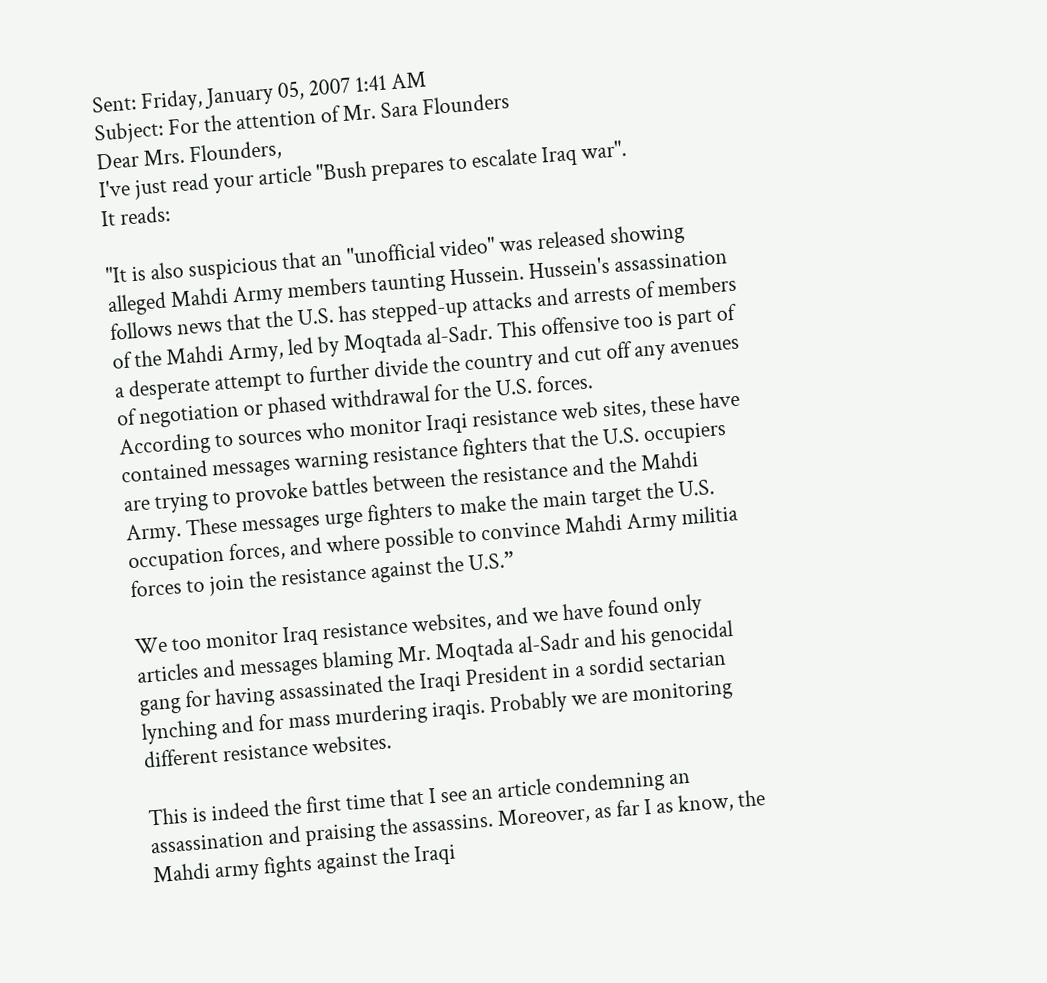Sent: Friday, January 05, 2007 1:41 AM
Subject: For the attention of Mr. Sara Flounders
Dear Mrs. Flounders,
I've just read your article "Bush prepares to escalate Iraq war".
It reads:

"It is also suspicious that an "unofficial video" was released showing alleged Mahdi Army members taunting Hussein. Hussein's assassination follows news that the U.S. has stepped-up attacks and arrests of members of the Mahdi Army, led by Moqtada al-Sadr. This offensive too is part of a desperate attempt to further divide the country and cut off any avenues of negotiation or phased withdrawal for the U.S. forces.
According to sources who monitor Iraqi resistance web sites, these have contained messages warning resistance fighters that the U.S. occupiers are trying to provoke battles between the resistance and the Mahdi Army. These messages urge fighters to make the main target the U.S. occupation forces, and where possible to convince Mahdi Army militia forces to join the resistance against the U.S.”

We too monitor Iraq resistance websites, and we have found only articles and messages blaming Mr. Moqtada al-Sadr and his genocidal gang for having assassinated the Iraqi President in a sordid sectarian lynching and for mass murdering iraqis. Probably we are monitoring different resistance websites.

This is indeed the first time that I see an article condemning an assassination and praising the assassins. Moreover, as far I as know, the Mahdi army fights against the Iraqi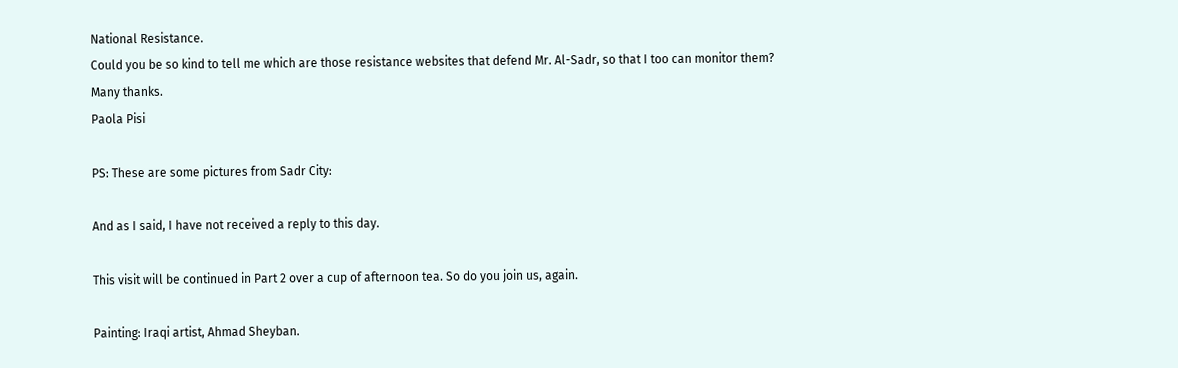National Resistance.
Could you be so kind to tell me which are those resistance websites that defend Mr. Al-Sadr, so that I too can monitor them?
Many thanks.
Paola Pisi

PS: These are some pictures from Sadr City:

And as I said, I have not received a reply to this day.

This visit will be continued in Part 2 over a cup of afternoon tea. So do you join us, again.

Painting: Iraqi artist, Ahmad Sheyban.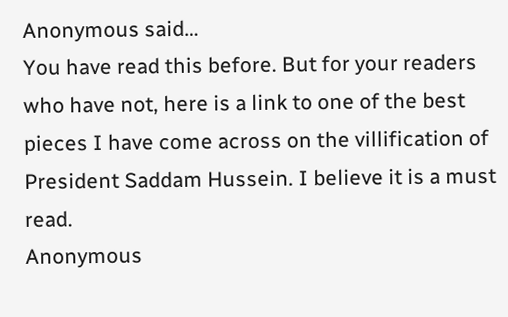Anonymous said…
You have read this before. But for your readers who have not, here is a link to one of the best pieces I have come across on the villification of President Saddam Hussein. I believe it is a must read.
Anonymous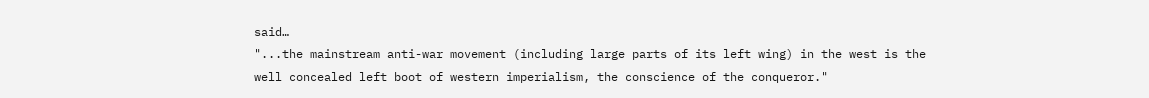said…
"...the mainstream anti-war movement (including large parts of its left wing) in the west is the well concealed left boot of western imperialism, the conscience of the conqueror."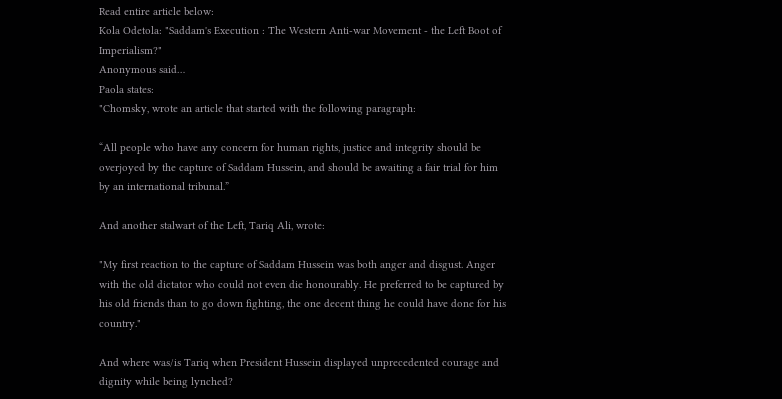Read entire article below:
Kola Odetola: "Saddam's Execution : The Western Anti-war Movement - the Left Boot of Imperialism?"
Anonymous said…
Paola states:
"Chomsky, wrote an article that started with the following paragraph:

“All people who have any concern for human rights, justice and integrity should be overjoyed by the capture of Saddam Hussein, and should be awaiting a fair trial for him by an international tribunal.”

And another stalwart of the Left, Tariq Ali, wrote:

"My first reaction to the capture of Saddam Hussein was both anger and disgust. Anger with the old dictator who could not even die honourably. He preferred to be captured by his old friends than to go down fighting, the one decent thing he could have done for his country."

And where was/is Tariq when President Hussein displayed unprecedented courage and dignity while being lynched?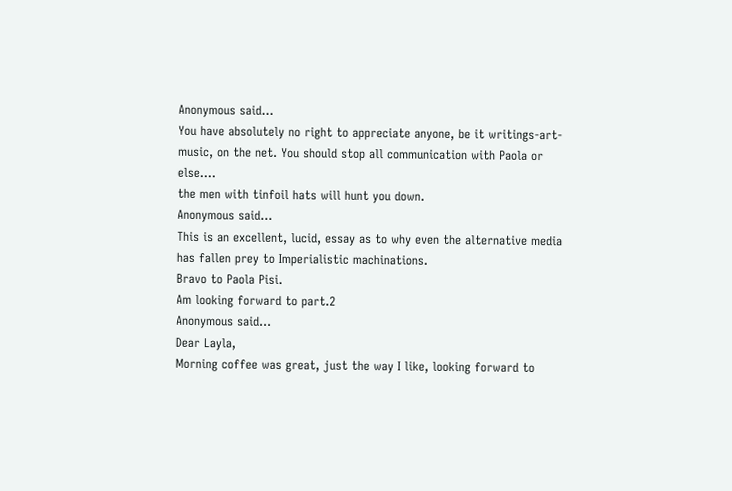Anonymous said…
You have absolutely no right to appreciate anyone, be it writings-art-music, on the net. You should stop all communication with Paola or else....
the men with tinfoil hats will hunt you down.
Anonymous said…
This is an excellent, lucid, essay as to why even the alternative media has fallen prey to Imperialistic machinations.
Bravo to Paola Pisi.
Am looking forward to part.2
Anonymous said…
Dear Layla,
Morning coffee was great, just the way I like, looking forward to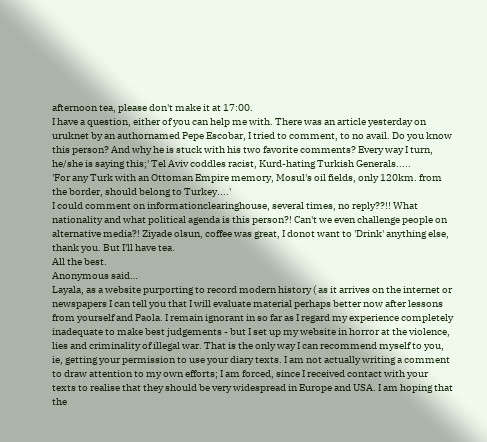afternoon tea, please don't make it at 17:00.
I have a question, either of you can help me with. There was an article yesterday on uruknet by an authornamed Pepe Escobar, I tried to comment, to no avail. Do you know this person? And why he is stuck with his two favorite comments? Every way I turn, he/she is saying this;' Tel Aviv coddles racist, Kurd-hating Turkish Generals.....
'For any Turk with an Ottoman Empire memory, Mosul's oil fields, only 120km. from the border, should belong to Turkey....'
I could comment on informationclearinghouse, several times, no reply??!! What nationality and what political agenda is this person?! Can't we even challenge people on alternative media?! Ziyade olsun, coffee was great, I donot want to 'Drink' anything else, thank you. But I'll have tea.
All the best.
Anonymous said…
Layala, as a website purporting to record modern history ( as it arrives on the internet or newspapers I can tell you that I will evaluate material perhaps better now after lessons from yourself and Paola. I remain ignorant in so far as I regard my experience completely inadequate to make best judgements - but I set up my website in horror at the violence, lies and criminality of illegal war. That is the only way I can recommend myself to you, ie, getting your permission to use your diary texts. I am not actually writing a comment to draw attention to my own efforts; I am forced, since I received contact with your texts to realise that they should be very widespread in Europe and USA. I am hoping that the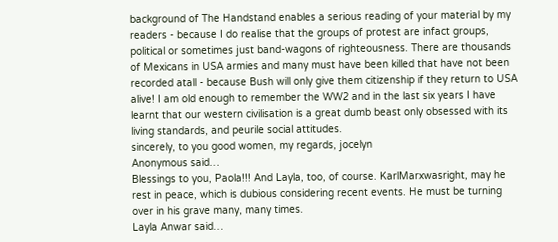background of The Handstand enables a serious reading of your material by my readers - because I do realise that the groups of protest are infact groups, political or sometimes just band-wagons of righteousness. There are thousands of Mexicans in USA armies and many must have been killed that have not been recorded atall - because Bush will only give them citizenship if they return to USA alive! I am old enough to remember the WW2 and in the last six years I have learnt that our western civilisation is a great dumb beast only obsessed with its living standards, and peurile social attitudes.
sincerely, to you good women, my regards, jocelyn
Anonymous said…
Blessings to you, Paola!!! And Layla, too, of course. KarlMarxwasright, may he rest in peace, which is dubious considering recent events. He must be turning over in his grave many, many times.
Layla Anwar said…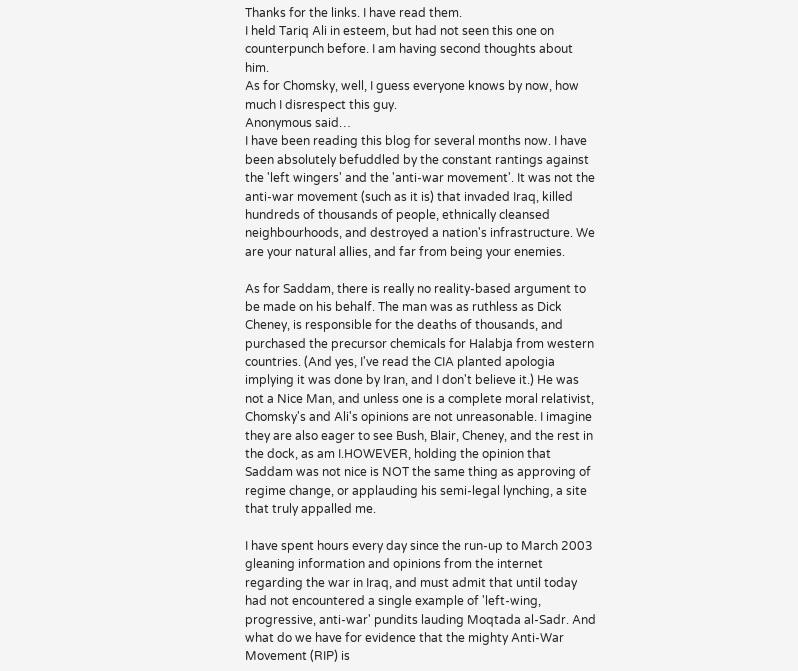Thanks for the links. I have read them.
I held Tariq Ali in esteem, but had not seen this one on counterpunch before. I am having second thoughts about him.
As for Chomsky, well, I guess everyone knows by now, how much I disrespect this guy.
Anonymous said…
I have been reading this blog for several months now. I have been absolutely befuddled by the constant rantings against the 'left wingers' and the 'anti-war movement'. It was not the anti-war movement (such as it is) that invaded Iraq, killed hundreds of thousands of people, ethnically cleansed neighbourhoods, and destroyed a nation's infrastructure. We are your natural allies, and far from being your enemies.

As for Saddam, there is really no reality-based argument to be made on his behalf. The man was as ruthless as Dick Cheney, is responsible for the deaths of thousands, and purchased the precursor chemicals for Halabja from western countries. (And yes, I've read the CIA planted apologia implying it was done by Iran, and I don't believe it.) He was not a Nice Man, and unless one is a complete moral relativist, Chomsky's and Ali's opinions are not unreasonable. I imagine they are also eager to see Bush, Blair, Cheney, and the rest in the dock, as am I.HOWEVER, holding the opinion that Saddam was not nice is NOT the same thing as approving of regime change, or applauding his semi-legal lynching, a site that truly appalled me.

I have spent hours every day since the run-up to March 2003 gleaning information and opinions from the internet regarding the war in Iraq, and must admit that until today had not encountered a single example of 'left-wing, progressive, anti-war' pundits lauding Moqtada al-Sadr. And what do we have for evidence that the mighty Anti-War Movement (RIP) is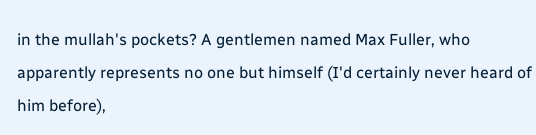in the mullah's pockets? A gentlemen named Max Fuller, who apparently represents no one but himself (I'd certainly never heard of him before),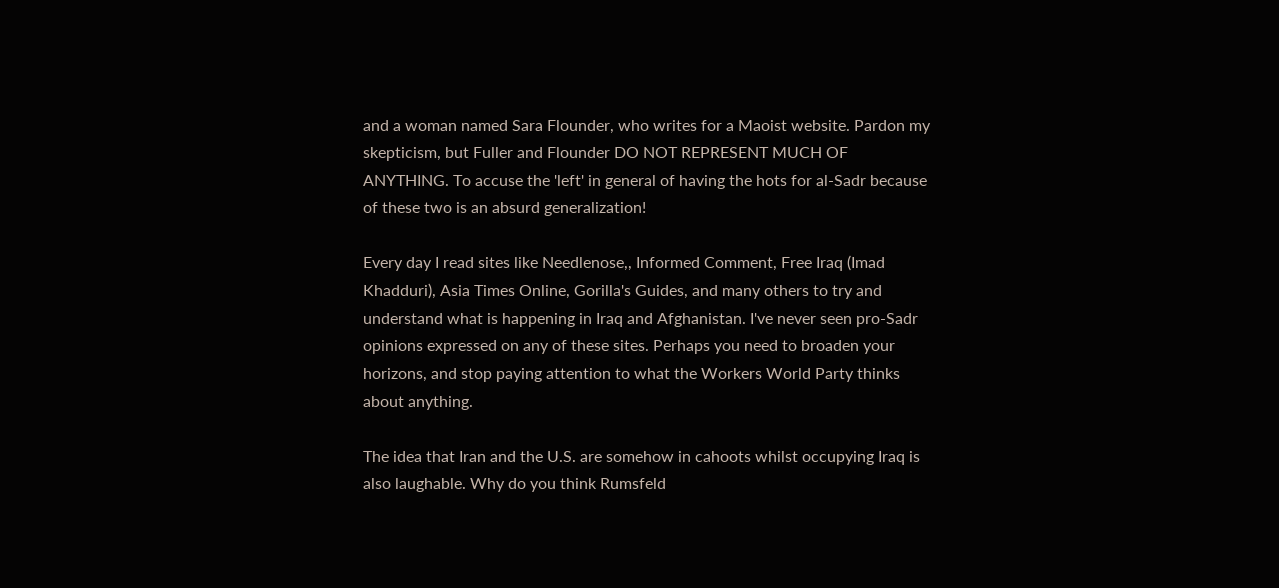and a woman named Sara Flounder, who writes for a Maoist website. Pardon my skepticism, but Fuller and Flounder DO NOT REPRESENT MUCH OF ANYTHING. To accuse the 'left' in general of having the hots for al-Sadr because of these two is an absurd generalization!

Every day I read sites like Needlenose,, Informed Comment, Free Iraq (Imad Khadduri), Asia Times Online, Gorilla's Guides, and many others to try and understand what is happening in Iraq and Afghanistan. I've never seen pro-Sadr opinions expressed on any of these sites. Perhaps you need to broaden your horizons, and stop paying attention to what the Workers World Party thinks about anything.

The idea that Iran and the U.S. are somehow in cahoots whilst occupying Iraq is also laughable. Why do you think Rumsfeld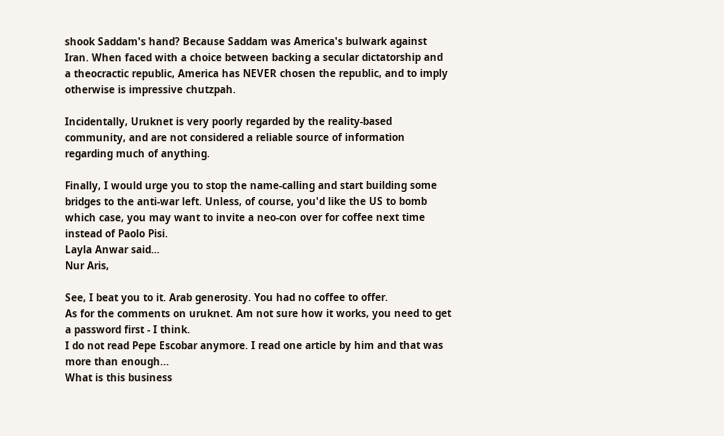shook Saddam's hand? Because Saddam was America's bulwark against Iran. When faced with a choice between backing a secular dictatorship and a theocractic republic, America has NEVER chosen the republic, and to imply otherwise is impressive chutzpah.

Incidentally, Uruknet is very poorly regarded by the reality-based community, and are not considered a reliable source of information regarding much of anything.

Finally, I would urge you to stop the name-calling and start building some bridges to the anti-war left. Unless, of course, you'd like the US to bomb which case, you may want to invite a neo-con over for coffee next time instead of Paolo Pisi.
Layla Anwar said…
Nur Aris,

See, I beat you to it. Arab generosity. You had no coffee to offer.
As for the comments on uruknet. Am not sure how it works, you need to get a password first - I think.
I do not read Pepe Escobar anymore. I read one article by him and that was more than enough...
What is this business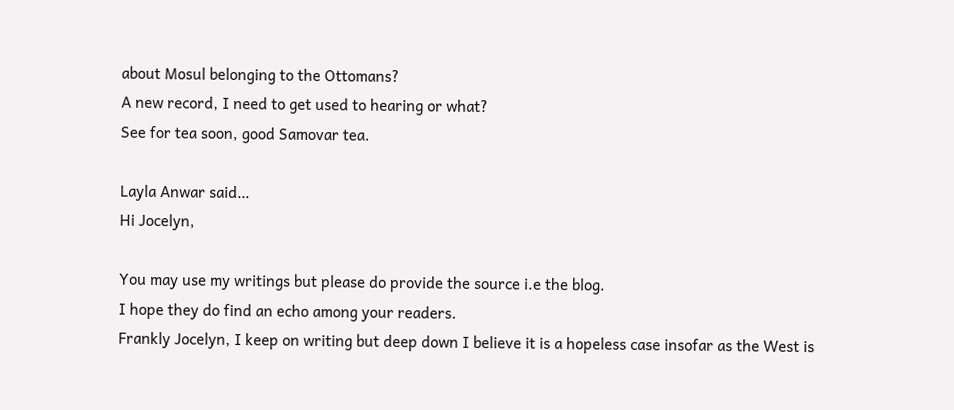about Mosul belonging to the Ottomans?
A new record, I need to get used to hearing or what?
See for tea soon, good Samovar tea.

Layla Anwar said…
Hi Jocelyn,

You may use my writings but please do provide the source i.e the blog.
I hope they do find an echo among your readers.
Frankly Jocelyn, I keep on writing but deep down I believe it is a hopeless case insofar as the West is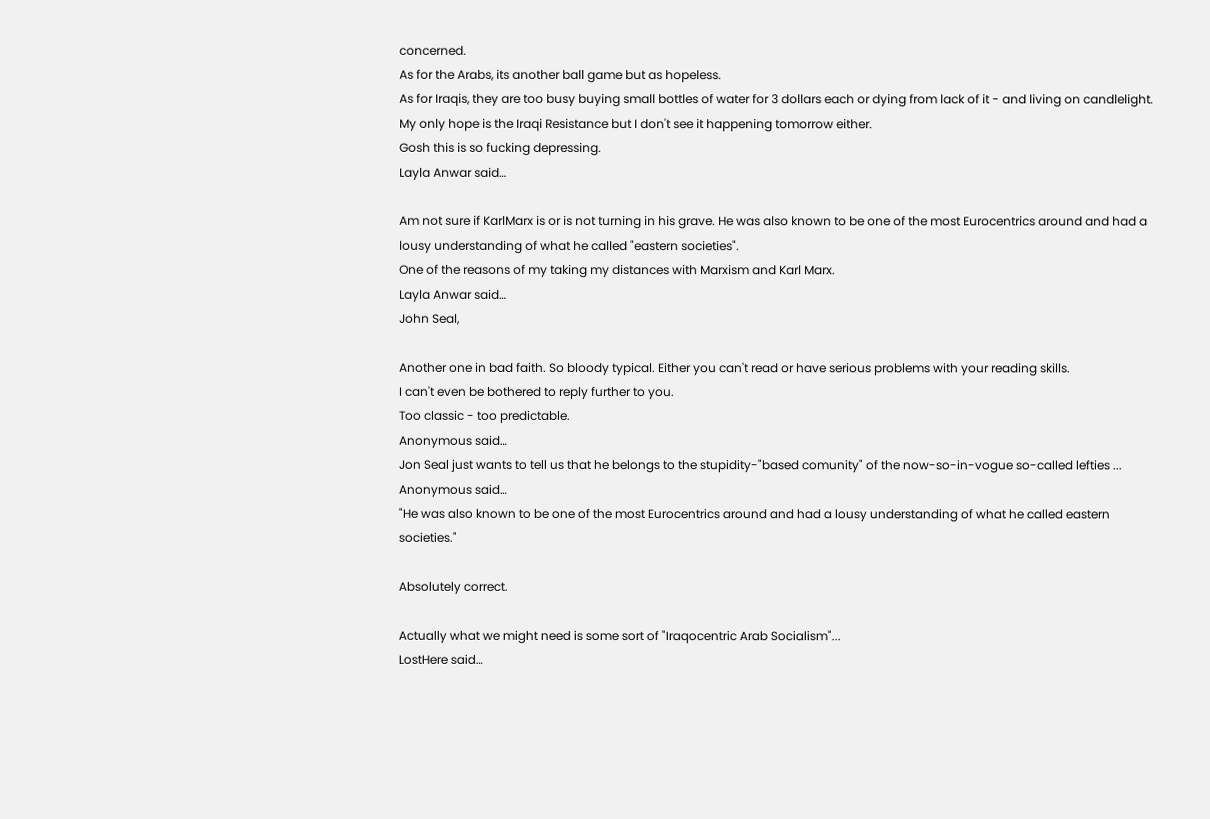concerned.
As for the Arabs, its another ball game but as hopeless.
As for Iraqis, they are too busy buying small bottles of water for 3 dollars each or dying from lack of it - and living on candlelight.
My only hope is the Iraqi Resistance but I don't see it happening tomorrow either.
Gosh this is so fucking depressing.
Layla Anwar said…

Am not sure if KarlMarx is or is not turning in his grave. He was also known to be one of the most Eurocentrics around and had a lousy understanding of what he called "eastern societies".
One of the reasons of my taking my distances with Marxism and Karl Marx.
Layla Anwar said…
John Seal,

Another one in bad faith. So bloody typical. Either you can't read or have serious problems with your reading skills.
I can't even be bothered to reply further to you.
Too classic - too predictable.
Anonymous said…
Jon Seal just wants to tell us that he belongs to the stupidity-"based comunity" of the now-so-in-vogue so-called lefties ...
Anonymous said…
"He was also known to be one of the most Eurocentrics around and had a lousy understanding of what he called eastern societies."

Absolutely correct.

Actually what we might need is some sort of "Iraqocentric Arab Socialism"...
LostHere said…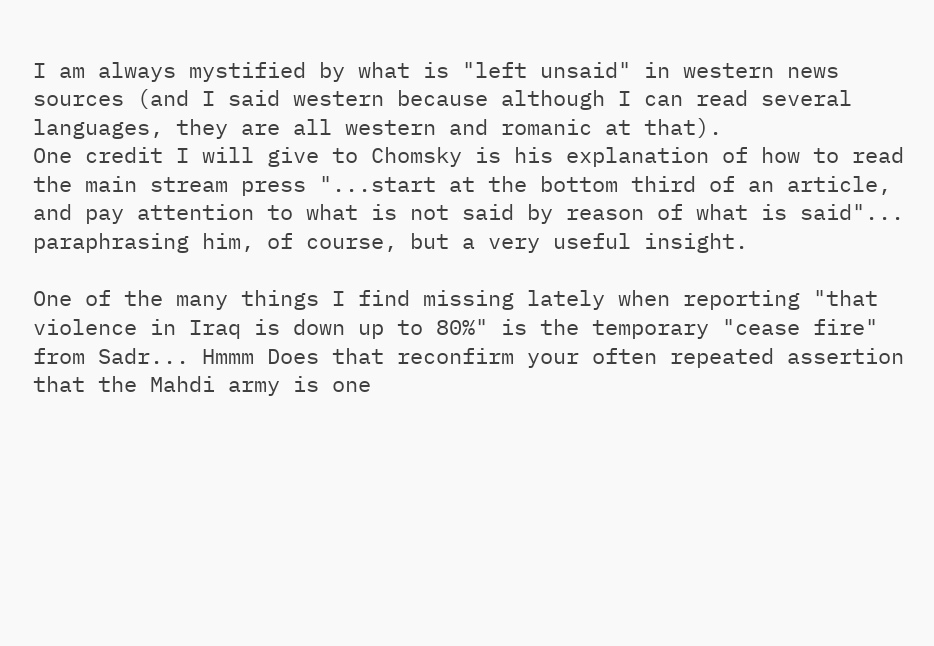I am always mystified by what is "left unsaid" in western news sources (and I said western because although I can read several languages, they are all western and romanic at that).
One credit I will give to Chomsky is his explanation of how to read the main stream press "...start at the bottom third of an article, and pay attention to what is not said by reason of what is said"... paraphrasing him, of course, but a very useful insight.

One of the many things I find missing lately when reporting "that violence in Iraq is down up to 80%" is the temporary "cease fire" from Sadr... Hmmm Does that reconfirm your often repeated assertion that the Mahdi army is one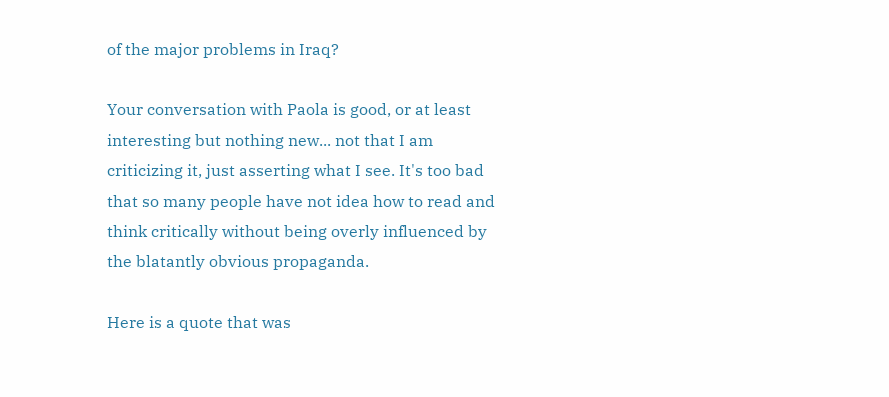of the major problems in Iraq?

Your conversation with Paola is good, or at least interesting but nothing new... not that I am criticizing it, just asserting what I see. It's too bad that so many people have not idea how to read and think critically without being overly influenced by the blatantly obvious propaganda.

Here is a quote that was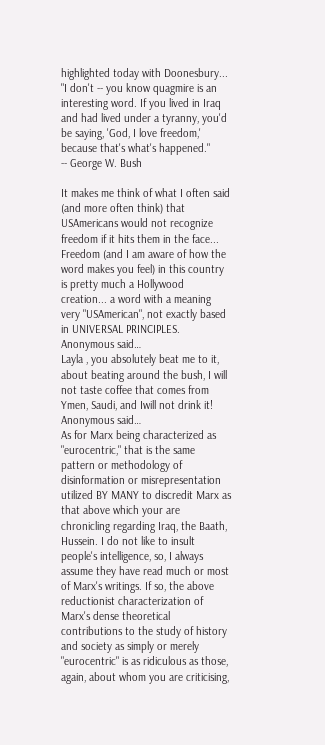highlighted today with Doonesbury...
"I don't -- you know quagmire is an interesting word. If you lived in Iraq and had lived under a tyranny, you'd be saying, 'God, I love freedom,' because that's what's happened."
-- George W. Bush

It makes me think of what I often said (and more often think) that USAmericans would not recognize freedom if it hits them in the face... Freedom (and I am aware of how the word makes you feel) in this country is pretty much a Hollywood creation... a word with a meaning very "USAmerican", not exactly based in UNIVERSAL PRINCIPLES.
Anonymous said…
Layla , you absolutely beat me to it, about beating around the bush, I will not taste coffee that comes from Ymen, Saudi, and Iwill not drink it!
Anonymous said…
As for Marx being characterized as "eurocentric," that is the same pattern or methodology of disinformation or misrepresentation utilized BY MANY to discredit Marx as that above which your are chronicling regarding Iraq, the Baath, Hussein. I do not like to insult people's intelligence, so, I always assume they have read much or most of Marx's writings. If so, the above reductionist characterization of Marx's dense theoretical contributions to the study of history and society as simply or merely "eurocentric" is as ridiculous as those, again, about whom you are criticising,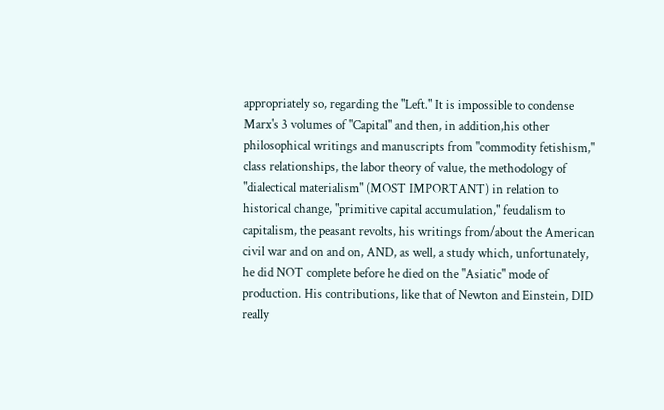appropriately so, regarding the "Left." It is impossible to condense Marx's 3 volumes of "Capital" and then, in addition,his other philosophical writings and manuscripts from "commodity fetishism," class relationships, the labor theory of value, the methodology of "dialectical materialism" (MOST IMPORTANT) in relation to historical change, "primitive capital accumulation," feudalism to capitalism, the peasant revolts, his writings from/about the American civil war and on and on, AND, as well, a study which, unfortunately, he did NOT complete before he died on the "Asiatic" mode of production. His contributions, like that of Newton and Einstein, DID really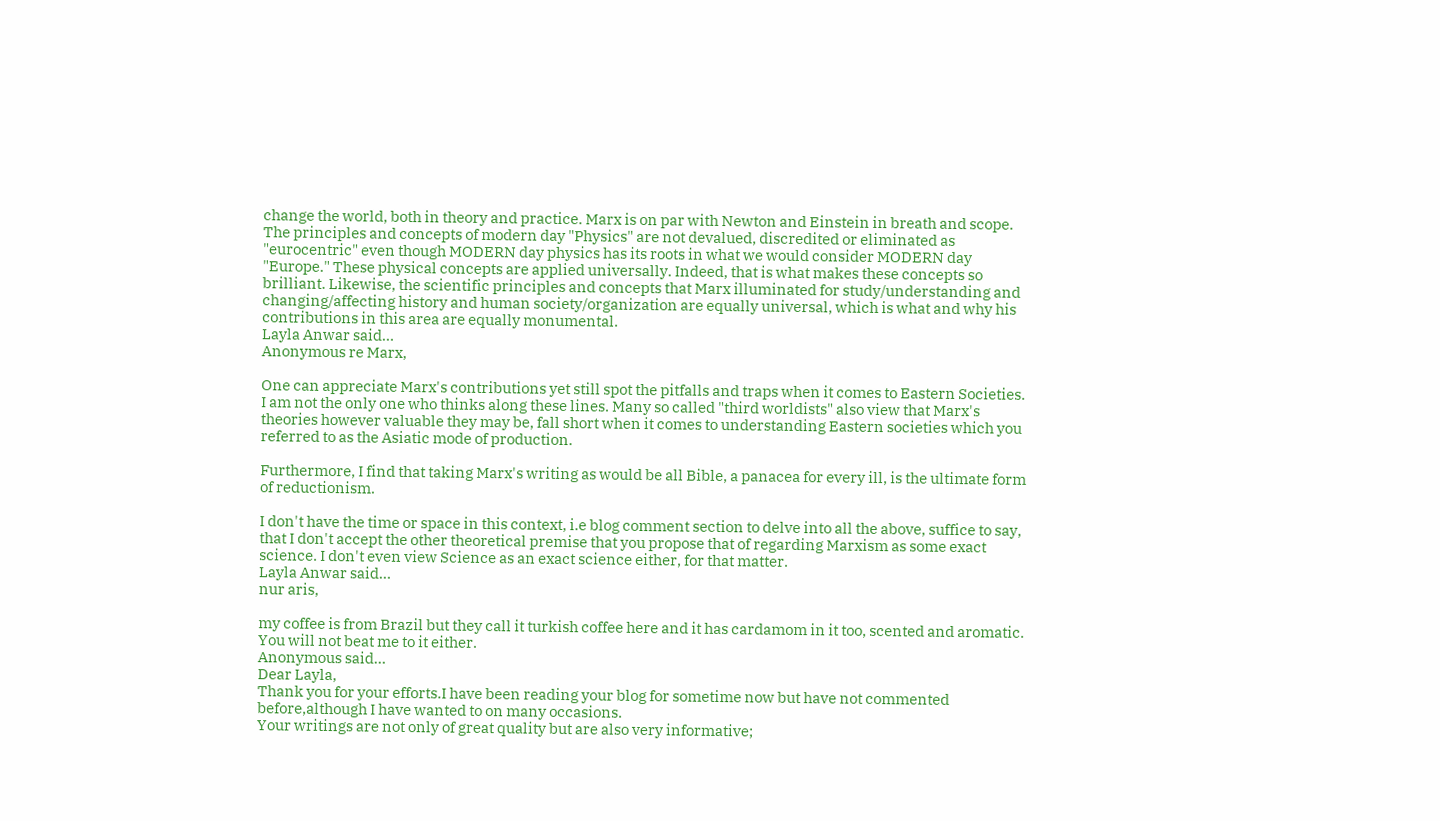change the world, both in theory and practice. Marx is on par with Newton and Einstein in breath and scope. The principles and concepts of modern day "Physics" are not devalued, discredited or eliminated as "eurocentric" even though MODERN day physics has its roots in what we would consider MODERN day "Europe." These physical concepts are applied universally. Indeed, that is what makes these concepts so brilliant. Likewise, the scientific principles and concepts that Marx illuminated for study/understanding and changing/affecting history and human society/organization are equally universal, which is what and why his contributions in this area are equally monumental.
Layla Anwar said…
Anonymous re Marx,

One can appreciate Marx's contributions yet still spot the pitfalls and traps when it comes to Eastern Societies.
I am not the only one who thinks along these lines. Many so called "third worldists" also view that Marx's theories however valuable they may be, fall short when it comes to understanding Eastern societies which you referred to as the Asiatic mode of production.

Furthermore, I find that taking Marx's writing as would be all Bible, a panacea for every ill, is the ultimate form of reductionism.

I don't have the time or space in this context, i.e blog comment section to delve into all the above, suffice to say, that I don't accept the other theoretical premise that you propose that of regarding Marxism as some exact science. I don't even view Science as an exact science either, for that matter.
Layla Anwar said…
nur aris,

my coffee is from Brazil but they call it turkish coffee here and it has cardamom in it too, scented and aromatic. You will not beat me to it either.
Anonymous said…
Dear Layla,
Thank you for your efforts.I have been reading your blog for sometime now but have not commented before,although I have wanted to on many occasions.
Your writings are not only of great quality but are also very informative;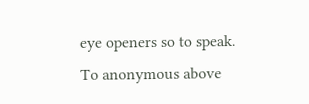eye openers so to speak.
To anonymous above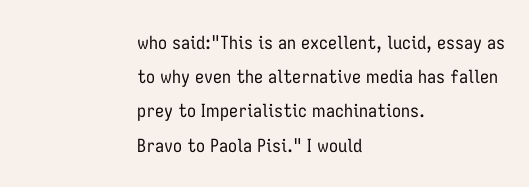who said:"This is an excellent, lucid, essay as to why even the alternative media has fallen prey to Imperialistic machinations.
Bravo to Paola Pisi." I would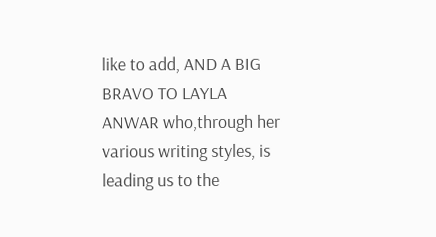like to add, AND A BIG BRAVO TO LAYLA ANWAR who,through her various writing styles, is leading us to the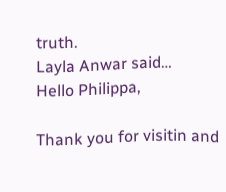truth.
Layla Anwar said…
Hello Philippa,

Thank you for visitin and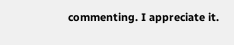commenting. I appreciate it.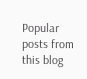Popular posts from this blog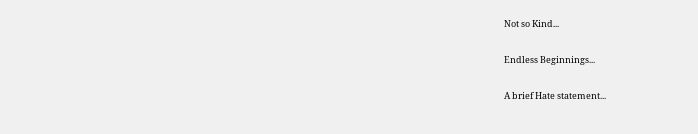Not so Kind...

Endless Beginnings...

A brief Hate statement...